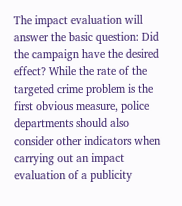The impact evaluation will answer the basic question: Did the campaign have the desired effect? While the rate of the targeted crime problem is the first obvious measure, police departments should also consider other indicators when carrying out an impact evaluation of a publicity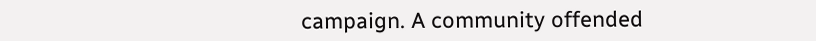campaign. A community offended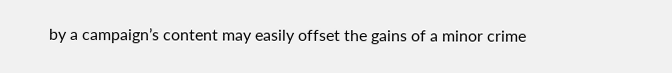by a campaign’s content may easily offset the gains of a minor crime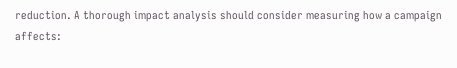reduction. A thorough impact analysis should consider measuring how a campaign affects: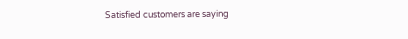Satisfied customers are saying